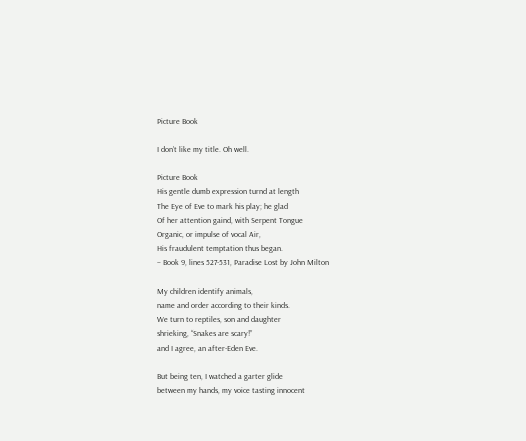Picture Book

I don’t like my title. Oh well.

Picture Book
His gentle dumb expression turnd at length
The Eye of Eve to mark his play; he glad
Of her attention gaind, with Serpent Tongue
Organic, or impulse of vocal Air,
His fraudulent temptation thus began.
– Book 9, lines 527-531, Paradise Lost by John Milton

My children identify animals,
name and order according to their kinds.
We turn to reptiles, son and daughter
shrieking, “Snakes are scary!”
and I agree, an after-Eden Eve.

But being ten, I watched a garter glide
between my hands, my voice tasting innocent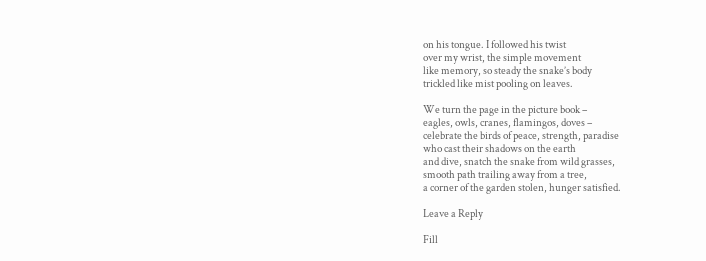on his tongue. I followed his twist
over my wrist, the simple movement
like memory, so steady the snake’s body
trickled like mist pooling on leaves.

We turn the page in the picture book –
eagles, owls, cranes, flamingos, doves –
celebrate the birds of peace, strength, paradise
who cast their shadows on the earth
and dive, snatch the snake from wild grasses,
smooth path trailing away from a tree,
a corner of the garden stolen, hunger satisfied.

Leave a Reply

Fill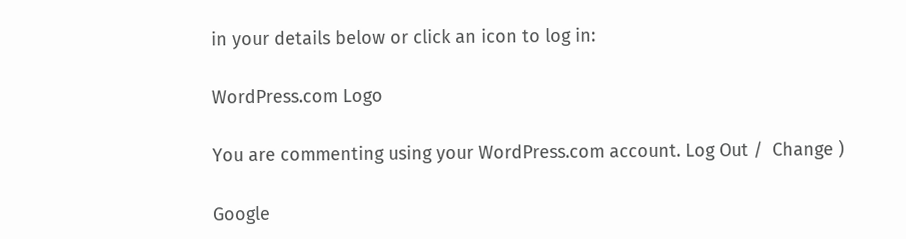in your details below or click an icon to log in:

WordPress.com Logo

You are commenting using your WordPress.com account. Log Out /  Change )

Google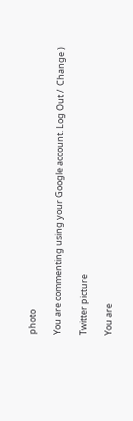photo

You are commenting using your Google account. Log Out /  Change )

Twitter picture

You are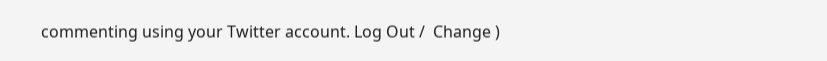commenting using your Twitter account. Log Out /  Change )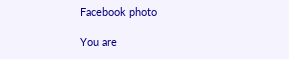Facebook photo

You are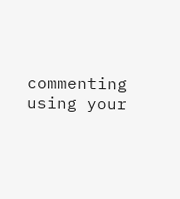commenting using your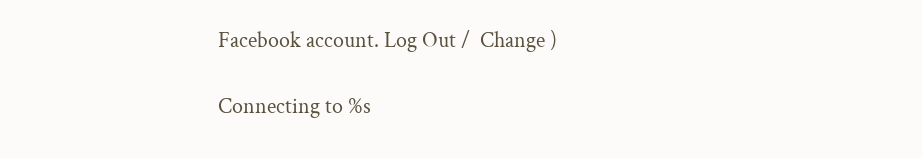Facebook account. Log Out /  Change )

Connecting to %s